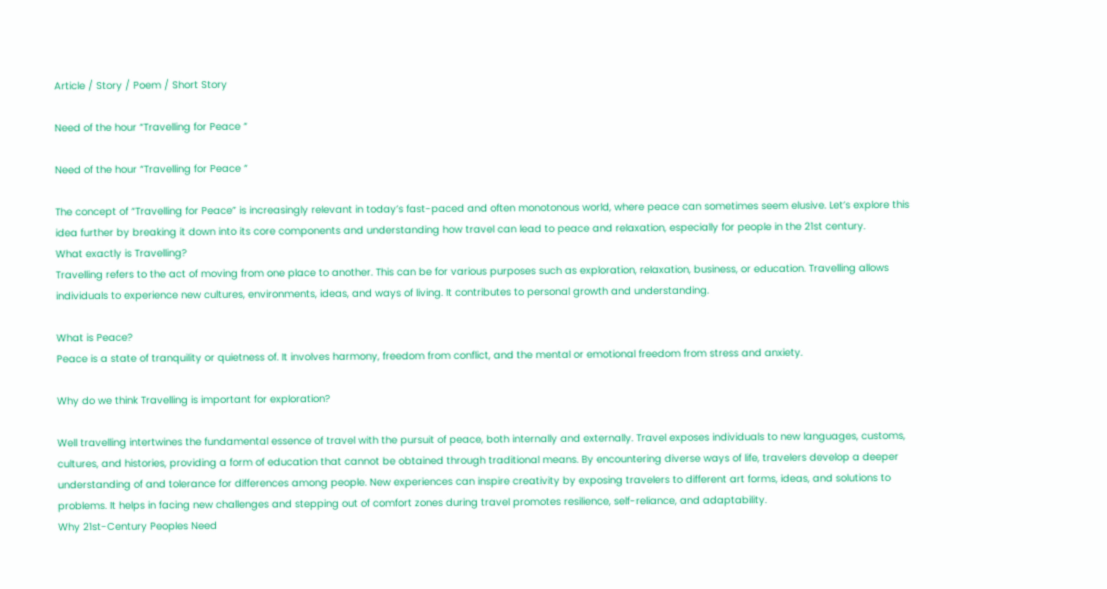Article / Story / Poem / Short Story

Need of the hour “Travelling for Peace “

Need of the hour “Travelling for Peace “

The concept of “Travelling for Peace” is increasingly relevant in today’s fast-paced and often monotonous world, where peace can sometimes seem elusive. Let’s explore this idea further by breaking it down into its core components and understanding how travel can lead to peace and relaxation, especially for people in the 21st century.
What exactly is Travelling?
Travelling refers to the act of moving from one place to another. This can be for various purposes such as exploration, relaxation, business, or education. Travelling allows individuals to experience new cultures, environments, ideas, and ways of living. It contributes to personal growth and understanding.

What is Peace?
Peace is a state of tranquility or quietness of. It involves harmony, freedom from conflict, and the mental or emotional freedom from stress and anxiety.

Why do we think Travelling is important for exploration?

Well travelling intertwines the fundamental essence of travel with the pursuit of peace, both internally and externally. Travel exposes individuals to new languages, customs, cultures, and histories, providing a form of education that cannot be obtained through traditional means. By encountering diverse ways of life, travelers develop a deeper understanding of and tolerance for differences among people. New experiences can inspire creativity by exposing travelers to different art forms, ideas, and solutions to problems. It helps in facing new challenges and stepping out of comfort zones during travel promotes resilience, self-reliance, and adaptability.
Why 21st-Century Peoples Need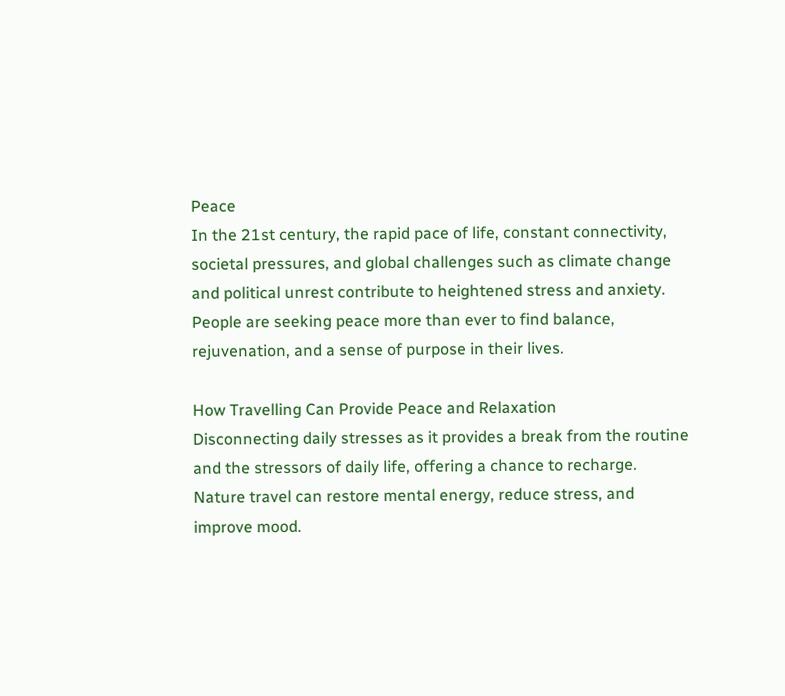Peace
In the 21st century, the rapid pace of life, constant connectivity, societal pressures, and global challenges such as climate change and political unrest contribute to heightened stress and anxiety. People are seeking peace more than ever to find balance, rejuvenation, and a sense of purpose in their lives.

How Travelling Can Provide Peace and Relaxation
Disconnecting daily stresses as it provides a break from the routine and the stressors of daily life, offering a chance to recharge. Nature travel can restore mental energy, reduce stress, and improve mood.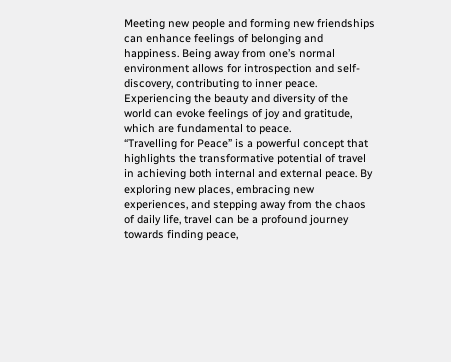Meeting new people and forming new friendships can enhance feelings of belonging and happiness. Being away from one’s normal environment allows for introspection and self-discovery, contributing to inner peace. Experiencing the beauty and diversity of the world can evoke feelings of joy and gratitude, which are fundamental to peace.
“Travelling for Peace” is a powerful concept that highlights the transformative potential of travel in achieving both internal and external peace. By exploring new places, embracing new experiences, and stepping away from the chaos of daily life, travel can be a profound journey towards finding peace,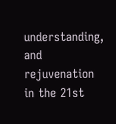understanding, and rejuvenation in the 21st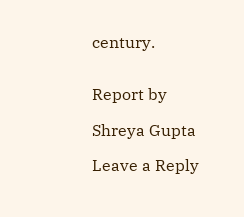century.


Report by

Shreya Gupta

Leave a Reply